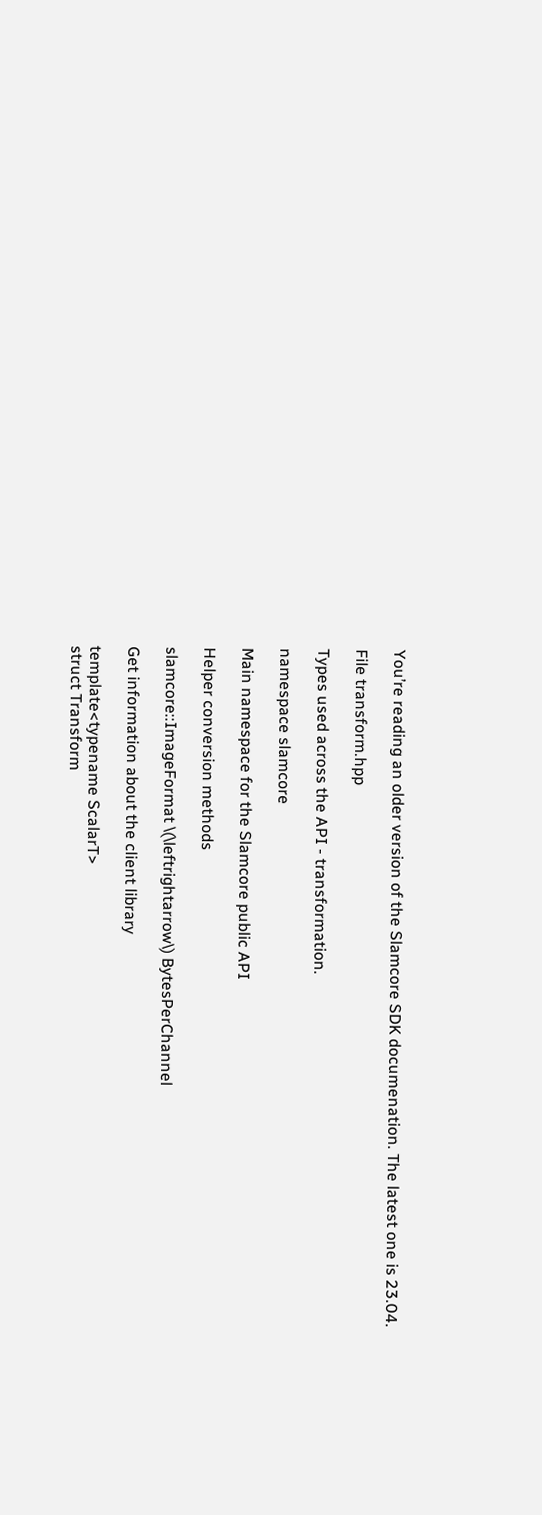You’re reading an older version of the Slamcore SDK documenation. The latest one is 23.04.

File transform.hpp

Types used across the API - transformation.

namespace slamcore

Main namespace for the Slamcore public API

Helper conversion methods

slamcore::ImageFormat \(\leftrightarrow\) BytesPerChannel

Get information about the client library

template<typename ScalarT>
struct Transform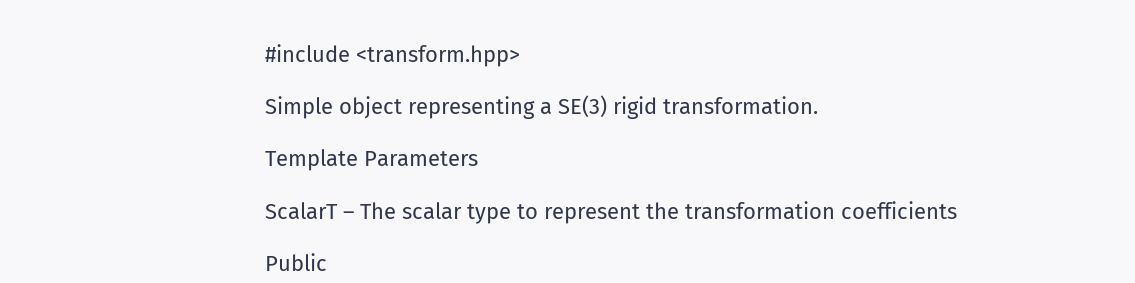#include <transform.hpp>

Simple object representing a SE(3) rigid transformation.

Template Parameters

ScalarT – The scalar type to represent the transformation coefficients

Public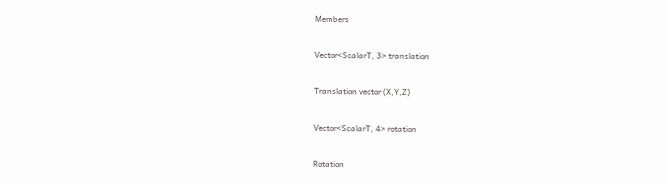Members

Vector<ScalarT, 3> translation

Translation vector (X,Y,Z)

Vector<ScalarT, 4> rotation

Rotation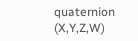quaternion (X,Y,Z,W)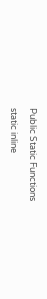Public Static Functions

static inline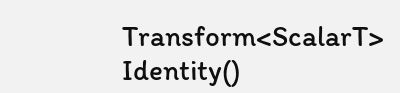Transform<ScalarT> Identity()